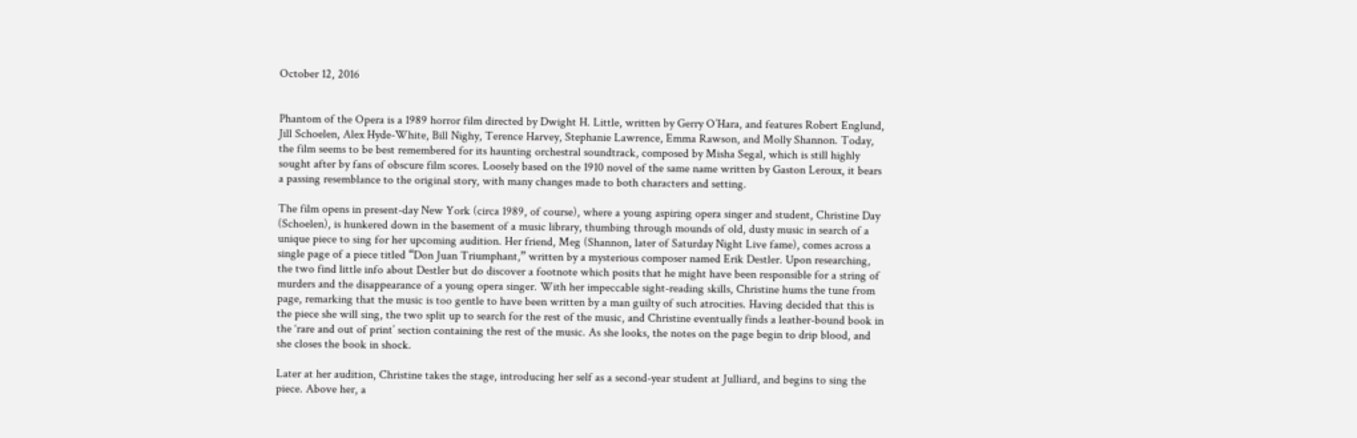October 12, 2016


Phantom of the Opera is a 1989 horror film directed by Dwight H. Little, written by Gerry O’Hara, and features Robert Englund, Jill Schoelen, Alex Hyde-White, Bill Nighy, Terence Harvey, Stephanie Lawrence, Emma Rawson, and Molly Shannon. Today, the film seems to be best remembered for its haunting orchestral soundtrack, composed by Misha Segal, which is still highly sought after by fans of obscure film scores. Loosely based on the 1910 novel of the same name written by Gaston Leroux, it bears a passing resemblance to the original story, with many changes made to both characters and setting.

The film opens in present-day New York (circa 1989, of course), where a young aspiring opera singer and student, Christine Day (Schoelen), is hunkered down in the basement of a music library, thumbing through mounds of old, dusty music in search of a unique piece to sing for her upcoming audition. Her friend, Meg (Shannon, later of Saturday Night Live fame), comes across a single page of a piece titled “Don Juan Triumphant,” written by a mysterious composer named Erik Destler. Upon researching, the two find little info about Destler but do discover a footnote which posits that he might have been responsible for a string of murders and the disappearance of a young opera singer. With her impeccable sight-reading skills, Christine hums the tune from page, remarking that the music is too gentle to have been written by a man guilty of such atrocities. Having decided that this is the piece she will sing, the two split up to search for the rest of the music, and Christine eventually finds a leather-bound book in the ‘rare and out of print’ section containing the rest of the music. As she looks, the notes on the page begin to drip blood, and she closes the book in shock.

Later at her audition, Christine takes the stage, introducing her self as a second-year student at Julliard, and begins to sing the piece. Above her, a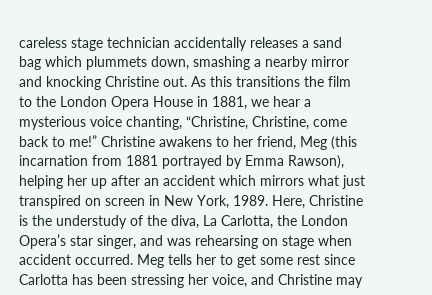careless stage technician accidentally releases a sand bag which plummets down, smashing a nearby mirror and knocking Christine out. As this transitions the film to the London Opera House in 1881, we hear a mysterious voice chanting, “Christine, Christine, come back to me!” Christine awakens to her friend, Meg (this incarnation from 1881 portrayed by Emma Rawson), helping her up after an accident which mirrors what just transpired on screen in New York, 1989. Here, Christine is the understudy of the diva, La Carlotta, the London Opera’s star singer, and was rehearsing on stage when accident occurred. Meg tells her to get some rest since Carlotta has been stressing her voice, and Christine may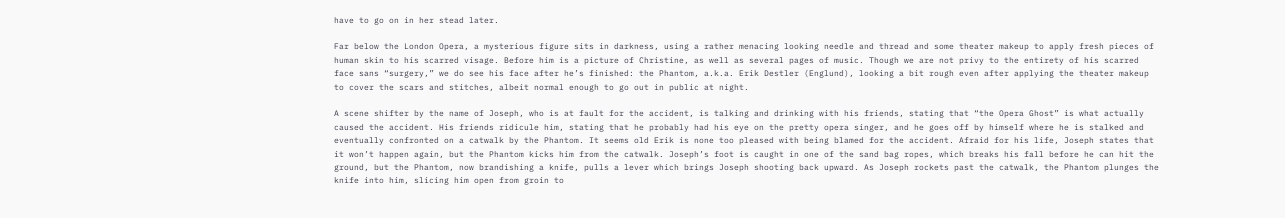have to go on in her stead later.

Far below the London Opera, a mysterious figure sits in darkness, using a rather menacing looking needle and thread and some theater makeup to apply fresh pieces of human skin to his scarred visage. Before him is a picture of Christine, as well as several pages of music. Though we are not privy to the entirety of his scarred face sans “surgery,” we do see his face after he’s finished: the Phantom, a.k.a. Erik Destler (Englund), looking a bit rough even after applying the theater makeup to cover the scars and stitches, albeit normal enough to go out in public at night.

A scene shifter by the name of Joseph, who is at fault for the accident, is talking and drinking with his friends, stating that “the Opera Ghost” is what actually caused the accident. His friends ridicule him, stating that he probably had his eye on the pretty opera singer, and he goes off by himself where he is stalked and eventually confronted on a catwalk by the Phantom. It seems old Erik is none too pleased with being blamed for the accident. Afraid for his life, Joseph states that it won’t happen again, but the Phantom kicks him from the catwalk. Joseph’s foot is caught in one of the sand bag ropes, which breaks his fall before he can hit the ground, but the Phantom, now brandishing a knife, pulls a lever which brings Joseph shooting back upward. As Joseph rockets past the catwalk, the Phantom plunges the knife into him, slicing him open from groin to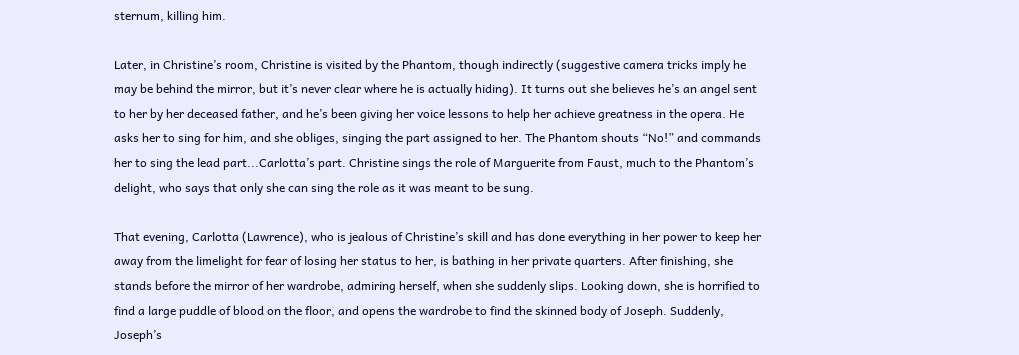sternum, killing him.

Later, in Christine’s room, Christine is visited by the Phantom, though indirectly (suggestive camera tricks imply he may be behind the mirror, but it’s never clear where he is actually hiding). It turns out she believes he’s an angel sent to her by her deceased father, and he’s been giving her voice lessons to help her achieve greatness in the opera. He asks her to sing for him, and she obliges, singing the part assigned to her. The Phantom shouts “No!” and commands her to sing the lead part...Carlotta’s part. Christine sings the role of Marguerite from Faust, much to the Phantom’s delight, who says that only she can sing the role as it was meant to be sung.

That evening, Carlotta (Lawrence), who is jealous of Christine’s skill and has done everything in her power to keep her away from the limelight for fear of losing her status to her, is bathing in her private quarters. After finishing, she stands before the mirror of her wardrobe, admiring herself, when she suddenly slips. Looking down, she is horrified to find a large puddle of blood on the floor, and opens the wardrobe to find the skinned body of Joseph. Suddenly, Joseph’s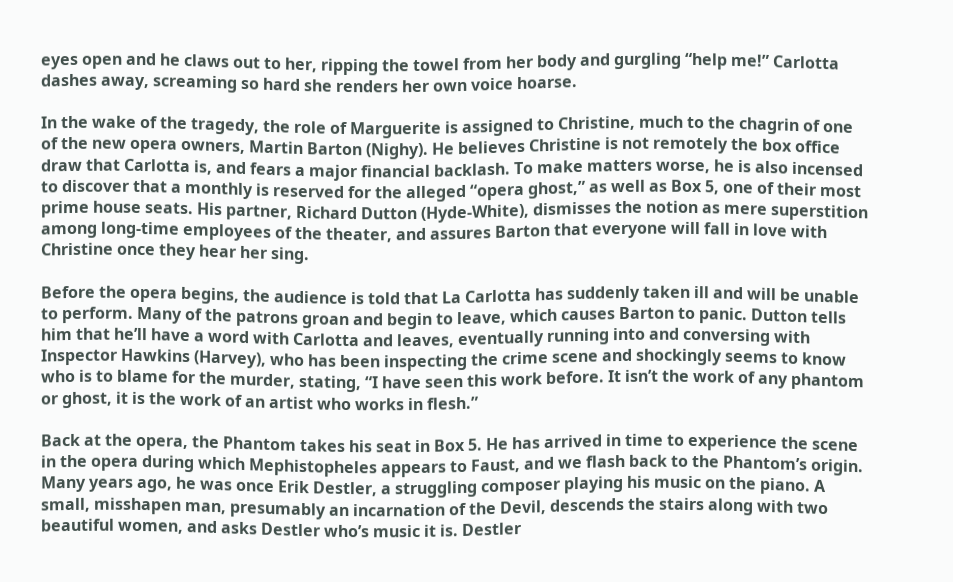eyes open and he claws out to her, ripping the towel from her body and gurgling “help me!” Carlotta dashes away, screaming so hard she renders her own voice hoarse.

In the wake of the tragedy, the role of Marguerite is assigned to Christine, much to the chagrin of one of the new opera owners, Martin Barton (Nighy). He believes Christine is not remotely the box office draw that Carlotta is, and fears a major financial backlash. To make matters worse, he is also incensed to discover that a monthly is reserved for the alleged “opera ghost,” as well as Box 5, one of their most prime house seats. His partner, Richard Dutton (Hyde-White), dismisses the notion as mere superstition among long-time employees of the theater, and assures Barton that everyone will fall in love with Christine once they hear her sing.

Before the opera begins, the audience is told that La Carlotta has suddenly taken ill and will be unable to perform. Many of the patrons groan and begin to leave, which causes Barton to panic. Dutton tells him that he’ll have a word with Carlotta and leaves, eventually running into and conversing with Inspector Hawkins (Harvey), who has been inspecting the crime scene and shockingly seems to know who is to blame for the murder, stating, “I have seen this work before. It isn’t the work of any phantom or ghost, it is the work of an artist who works in flesh.”

Back at the opera, the Phantom takes his seat in Box 5. He has arrived in time to experience the scene in the opera during which Mephistopheles appears to Faust, and we flash back to the Phantom’s origin. Many years ago, he was once Erik Destler, a struggling composer playing his music on the piano. A small, misshapen man, presumably an incarnation of the Devil, descends the stairs along with two beautiful women, and asks Destler who’s music it is. Destler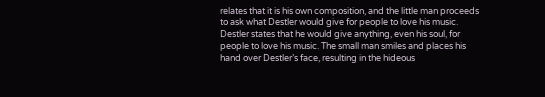relates that it is his own composition, and the little man proceeds to ask what Destler would give for people to love his music. Destler states that he would give anything, even his soul, for people to love his music. The small man smiles and places his hand over Destler’s face, resulting in the hideous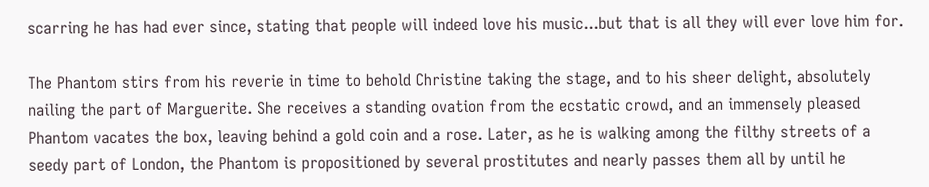scarring he has had ever since, stating that people will indeed love his music...but that is all they will ever love him for.

The Phantom stirs from his reverie in time to behold Christine taking the stage, and to his sheer delight, absolutely nailing the part of Marguerite. She receives a standing ovation from the ecstatic crowd, and an immensely pleased Phantom vacates the box, leaving behind a gold coin and a rose. Later, as he is walking among the filthy streets of a seedy part of London, the Phantom is propositioned by several prostitutes and nearly passes them all by until he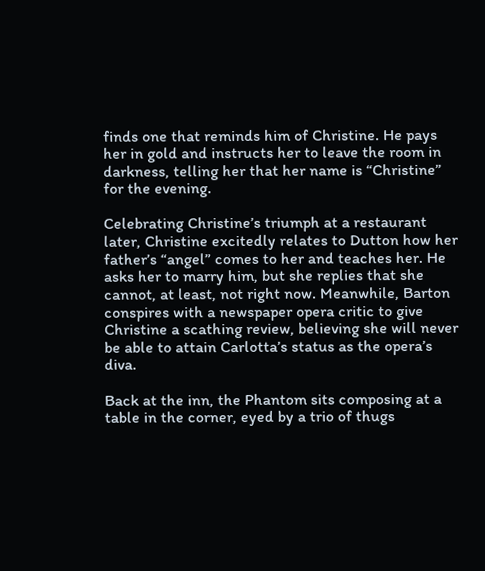finds one that reminds him of Christine. He pays her in gold and instructs her to leave the room in darkness, telling her that her name is “Christine” for the evening.

Celebrating Christine’s triumph at a restaurant later, Christine excitedly relates to Dutton how her father’s “angel” comes to her and teaches her. He asks her to marry him, but she replies that she cannot, at least, not right now. Meanwhile, Barton conspires with a newspaper opera critic to give Christine a scathing review, believing she will never be able to attain Carlotta’s status as the opera’s diva.

Back at the inn, the Phantom sits composing at a table in the corner, eyed by a trio of thugs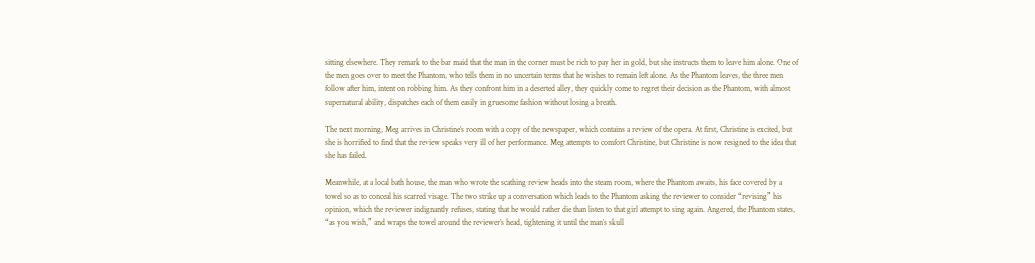sitting elsewhere. They remark to the bar maid that the man in the corner must be rich to pay her in gold, but she instructs them to leave him alone. One of the men goes over to meet the Phantom, who tells them in no uncertain terms that he wishes to remain left alone. As the Phantom leaves, the three men follow after him, intent on robbing him. As they confront him in a deserted alley, they quickly come to regret their decision as the Phantom, with almost supernatural ability, dispatches each of them easily in gruesome fashion without losing a breath.

The next morning, Meg arrives in Christine’s room with a copy of the newspaper, which contains a review of the opera. At first, Christine is excited, but she is horrified to find that the review speaks very ill of her performance. Meg attempts to comfort Christine, but Christine is now resigned to the idea that she has failed.

Meanwhile, at a local bath house, the man who wrote the scathing review heads into the steam room, where the Phantom awaits, his face covered by a towel so as to conceal his scarred visage. The two strike up a conversation which leads to the Phantom asking the reviewer to consider “revising” his opinion, which the reviewer indignantly refuses, stating that he would rather die than listen to that girl attempt to sing again. Angered, the Phantom states, “as you wish,” and wraps the towel around the reviewer’s head, tightening it until the man’s skull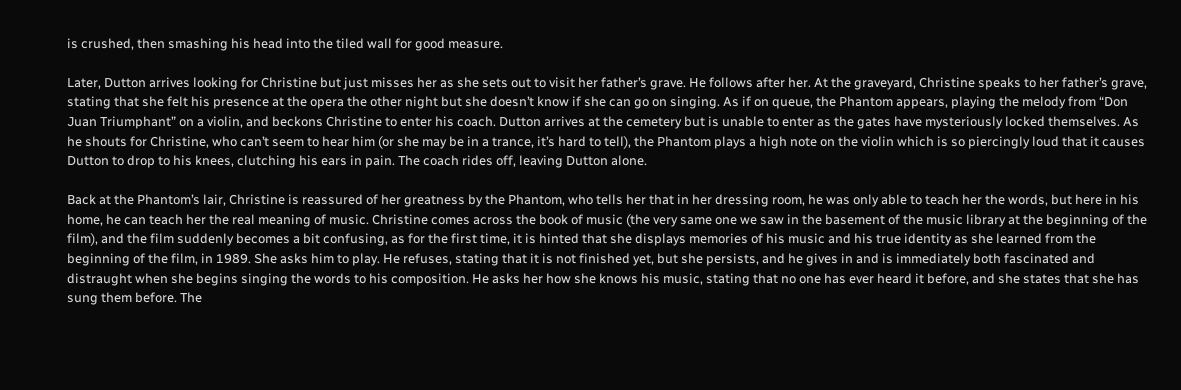is crushed, then smashing his head into the tiled wall for good measure.

Later, Dutton arrives looking for Christine but just misses her as she sets out to visit her father’s grave. He follows after her. At the graveyard, Christine speaks to her father’s grave, stating that she felt his presence at the opera the other night but she doesn’t know if she can go on singing. As if on queue, the Phantom appears, playing the melody from “Don Juan Triumphant” on a violin, and beckons Christine to enter his coach. Dutton arrives at the cemetery but is unable to enter as the gates have mysteriously locked themselves. As he shouts for Christine, who can’t seem to hear him (or she may be in a trance, it’s hard to tell), the Phantom plays a high note on the violin which is so piercingly loud that it causes Dutton to drop to his knees, clutching his ears in pain. The coach rides off, leaving Dutton alone.

Back at the Phantom’s lair, Christine is reassured of her greatness by the Phantom, who tells her that in her dressing room, he was only able to teach her the words, but here in his home, he can teach her the real meaning of music. Christine comes across the book of music (the very same one we saw in the basement of the music library at the beginning of the film), and the film suddenly becomes a bit confusing, as for the first time, it is hinted that she displays memories of his music and his true identity as she learned from the beginning of the film, in 1989. She asks him to play. He refuses, stating that it is not finished yet, but she persists, and he gives in and is immediately both fascinated and distraught when she begins singing the words to his composition. He asks her how she knows his music, stating that no one has ever heard it before, and she states that she has sung them before. The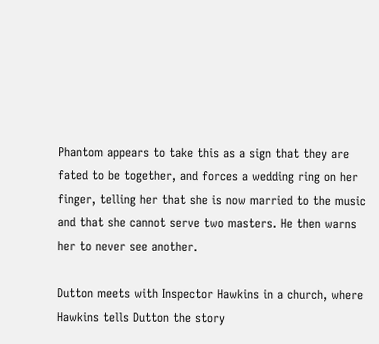Phantom appears to take this as a sign that they are fated to be together, and forces a wedding ring on her finger, telling her that she is now married to the music and that she cannot serve two masters. He then warns her to never see another.

Dutton meets with Inspector Hawkins in a church, where Hawkins tells Dutton the story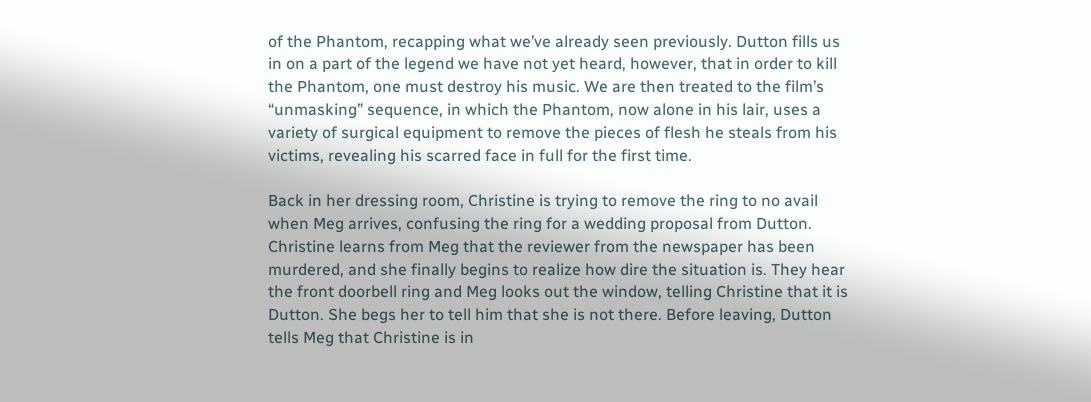of the Phantom, recapping what we’ve already seen previously. Dutton fills us in on a part of the legend we have not yet heard, however, that in order to kill the Phantom, one must destroy his music. We are then treated to the film’s “unmasking” sequence, in which the Phantom, now alone in his lair, uses a variety of surgical equipment to remove the pieces of flesh he steals from his victims, revealing his scarred face in full for the first time.

Back in her dressing room, Christine is trying to remove the ring to no avail when Meg arrives, confusing the ring for a wedding proposal from Dutton. Christine learns from Meg that the reviewer from the newspaper has been murdered, and she finally begins to realize how dire the situation is. They hear the front doorbell ring and Meg looks out the window, telling Christine that it is Dutton. She begs her to tell him that she is not there. Before leaving, Dutton tells Meg that Christine is in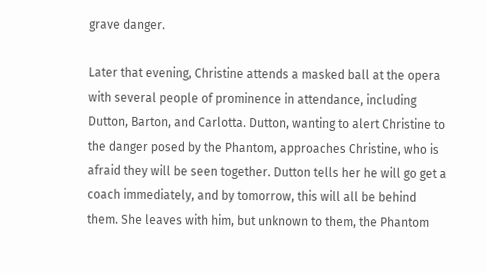grave danger.

Later that evening, Christine attends a masked ball at the opera with several people of prominence in attendance, including Dutton, Barton, and Carlotta. Dutton, wanting to alert Christine to the danger posed by the Phantom, approaches Christine, who is afraid they will be seen together. Dutton tells her he will go get a coach immediately, and by tomorrow, this will all be behind them. She leaves with him, but unknown to them, the Phantom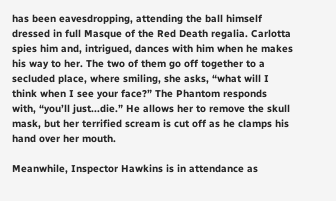has been eavesdropping, attending the ball himself dressed in full Masque of the Red Death regalia. Carlotta spies him and, intrigued, dances with him when he makes his way to her. The two of them go off together to a secluded place, where smiling, she asks, “what will I think when I see your face?” The Phantom responds with, “you’ll just...die.” He allows her to remove the skull mask, but her terrified scream is cut off as he clamps his hand over her mouth.

Meanwhile, Inspector Hawkins is in attendance as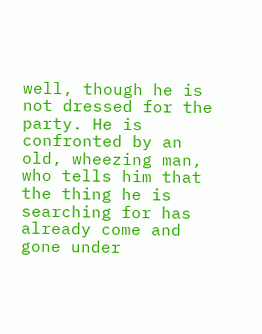well, though he is not dressed for the party. He is confronted by an old, wheezing man, who tells him that the thing he is searching for has already come and gone under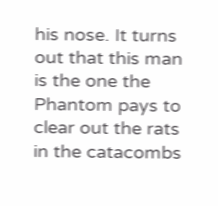his nose. It turns out that this man is the one the Phantom pays to clear out the rats in the catacombs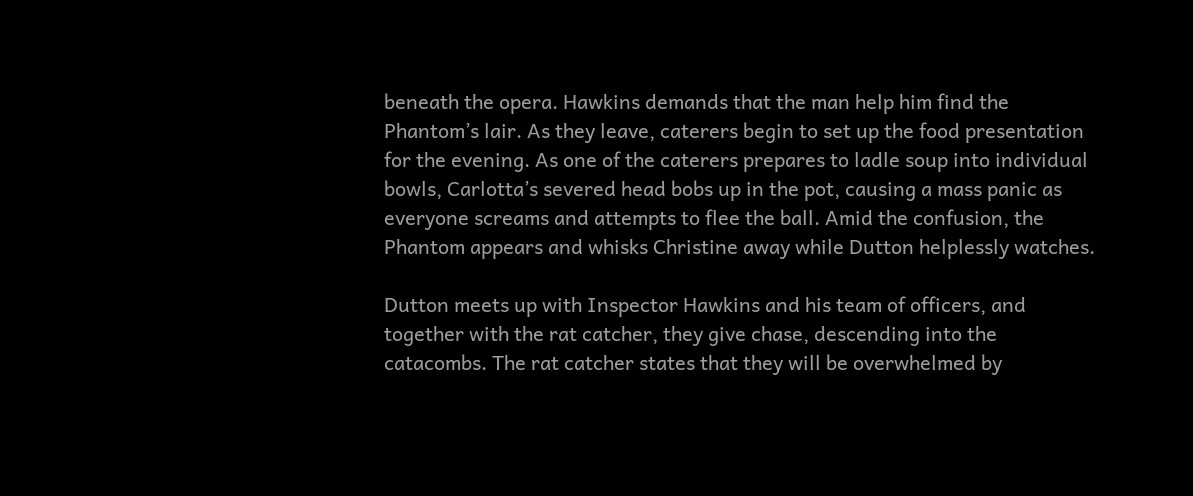beneath the opera. Hawkins demands that the man help him find the Phantom’s lair. As they leave, caterers begin to set up the food presentation for the evening. As one of the caterers prepares to ladle soup into individual bowls, Carlotta’s severed head bobs up in the pot, causing a mass panic as everyone screams and attempts to flee the ball. Amid the confusion, the Phantom appears and whisks Christine away while Dutton helplessly watches.

Dutton meets up with Inspector Hawkins and his team of officers, and together with the rat catcher, they give chase, descending into the catacombs. The rat catcher states that they will be overwhelmed by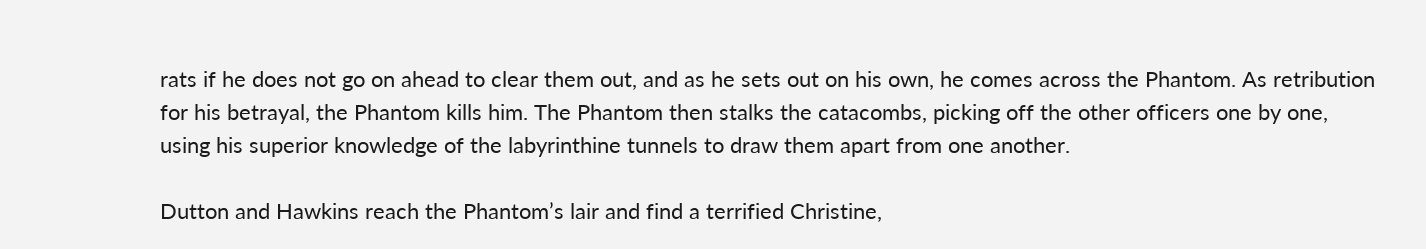rats if he does not go on ahead to clear them out, and as he sets out on his own, he comes across the Phantom. As retribution for his betrayal, the Phantom kills him. The Phantom then stalks the catacombs, picking off the other officers one by one, using his superior knowledge of the labyrinthine tunnels to draw them apart from one another.

Dutton and Hawkins reach the Phantom’s lair and find a terrified Christine,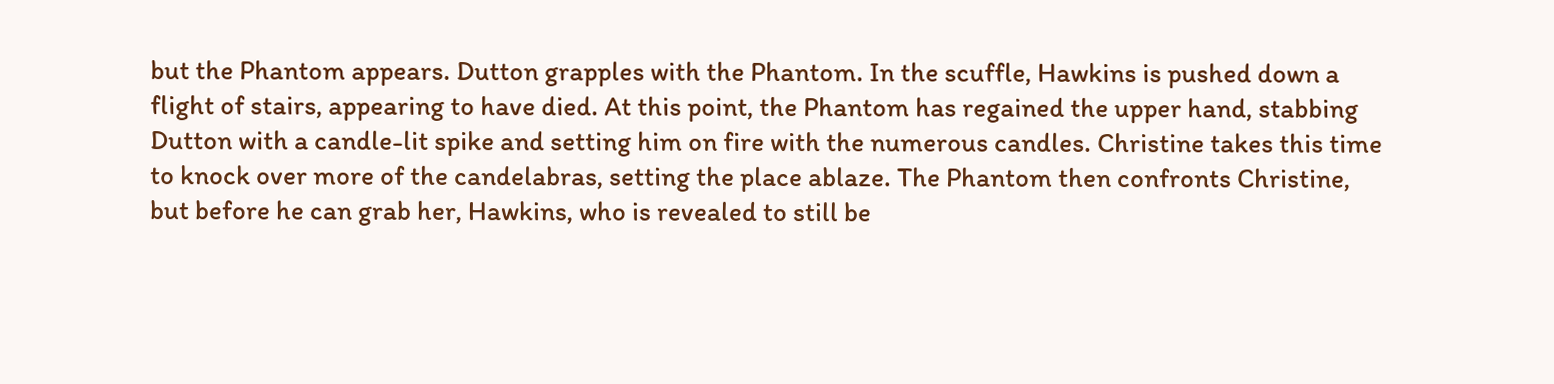but the Phantom appears. Dutton grapples with the Phantom. In the scuffle, Hawkins is pushed down a flight of stairs, appearing to have died. At this point, the Phantom has regained the upper hand, stabbing Dutton with a candle-lit spike and setting him on fire with the numerous candles. Christine takes this time to knock over more of the candelabras, setting the place ablaze. The Phantom then confronts Christine, but before he can grab her, Hawkins, who is revealed to still be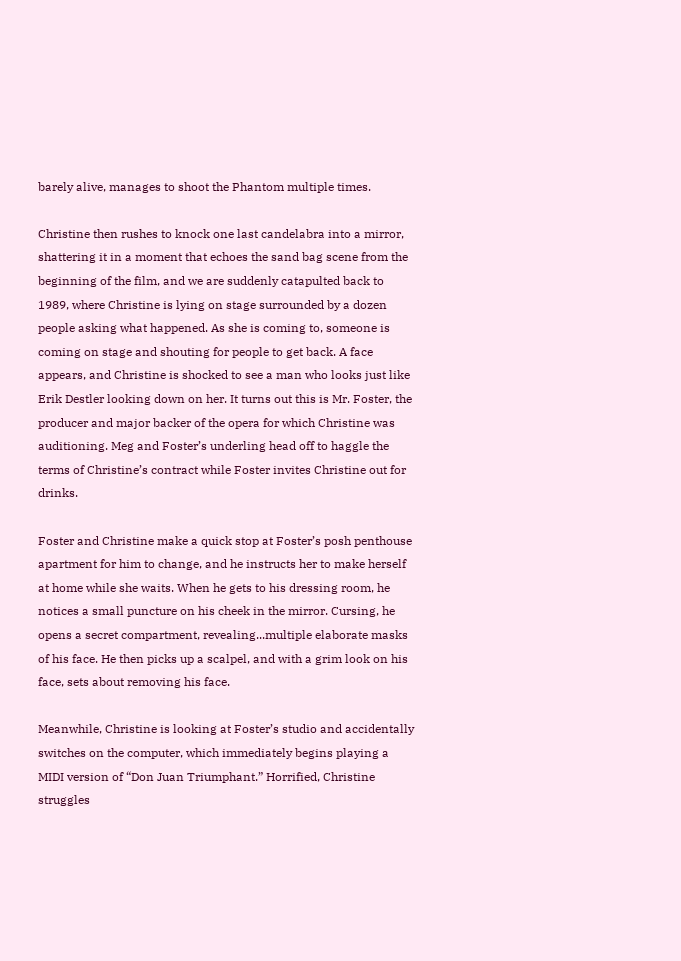barely alive, manages to shoot the Phantom multiple times.

Christine then rushes to knock one last candelabra into a mirror, shattering it in a moment that echoes the sand bag scene from the beginning of the film, and we are suddenly catapulted back to 1989, where Christine is lying on stage surrounded by a dozen people asking what happened. As she is coming to, someone is coming on stage and shouting for people to get back. A face appears, and Christine is shocked to see a man who looks just like Erik Destler looking down on her. It turns out this is Mr. Foster, the producer and major backer of the opera for which Christine was auditioning. Meg and Foster’s underling head off to haggle the terms of Christine’s contract while Foster invites Christine out for drinks.

Foster and Christine make a quick stop at Foster’s posh penthouse apartment for him to change, and he instructs her to make herself at home while she waits. When he gets to his dressing room, he notices a small puncture on his cheek in the mirror. Cursing, he opens a secret compartment, revealing...multiple elaborate masks of his face. He then picks up a scalpel, and with a grim look on his face, sets about removing his face.

Meanwhile, Christine is looking at Foster’s studio and accidentally switches on the computer, which immediately begins playing a MIDI version of “Don Juan Triumphant.” Horrified, Christine struggles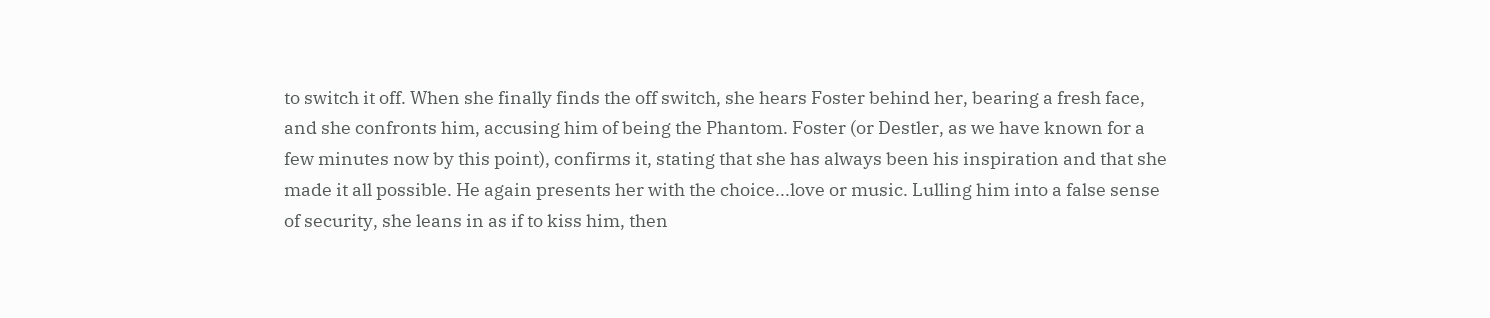to switch it off. When she finally finds the off switch, she hears Foster behind her, bearing a fresh face, and she confronts him, accusing him of being the Phantom. Foster (or Destler, as we have known for a few minutes now by this point), confirms it, stating that she has always been his inspiration and that she made it all possible. He again presents her with the choice...love or music. Lulling him into a false sense of security, she leans in as if to kiss him, then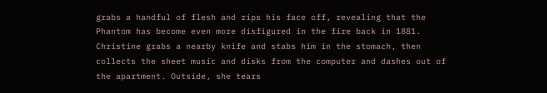grabs a handful of flesh and rips his face off, revealing that the Phantom has become even more disfigured in the fire back in 1881. Christine grabs a nearby knife and stabs him in the stomach, then collects the sheet music and disks from the computer and dashes out of the apartment. Outside, she tears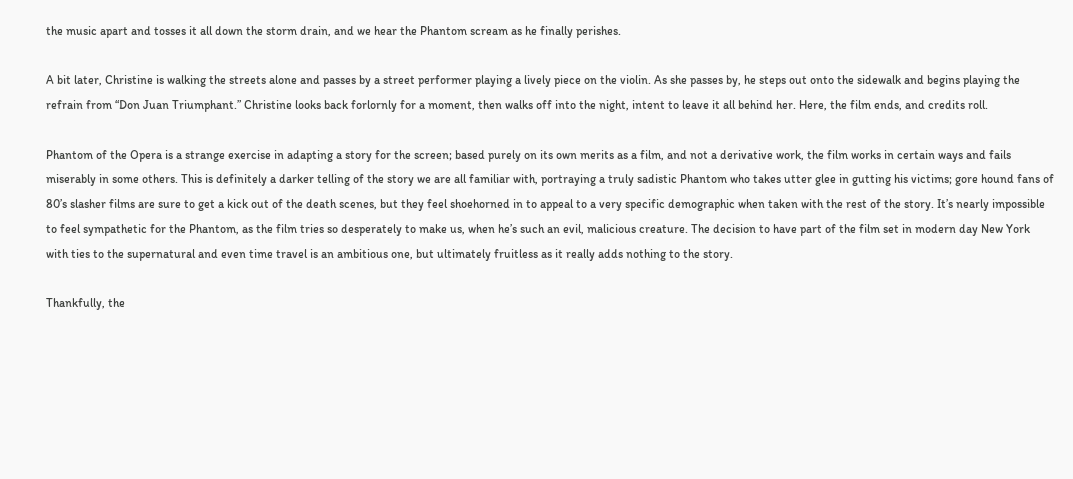the music apart and tosses it all down the storm drain, and we hear the Phantom scream as he finally perishes.

A bit later, Christine is walking the streets alone and passes by a street performer playing a lively piece on the violin. As she passes by, he steps out onto the sidewalk and begins playing the refrain from “Don Juan Triumphant.” Christine looks back forlornly for a moment, then walks off into the night, intent to leave it all behind her. Here, the film ends, and credits roll.

Phantom of the Opera is a strange exercise in adapting a story for the screen; based purely on its own merits as a film, and not a derivative work, the film works in certain ways and fails miserably in some others. This is definitely a darker telling of the story we are all familiar with, portraying a truly sadistic Phantom who takes utter glee in gutting his victims; gore hound fans of 80’s slasher films are sure to get a kick out of the death scenes, but they feel shoehorned in to appeal to a very specific demographic when taken with the rest of the story. It’s nearly impossible to feel sympathetic for the Phantom, as the film tries so desperately to make us, when he’s such an evil, malicious creature. The decision to have part of the film set in modern day New York with ties to the supernatural and even time travel is an ambitious one, but ultimately fruitless as it really adds nothing to the story.

Thankfully, the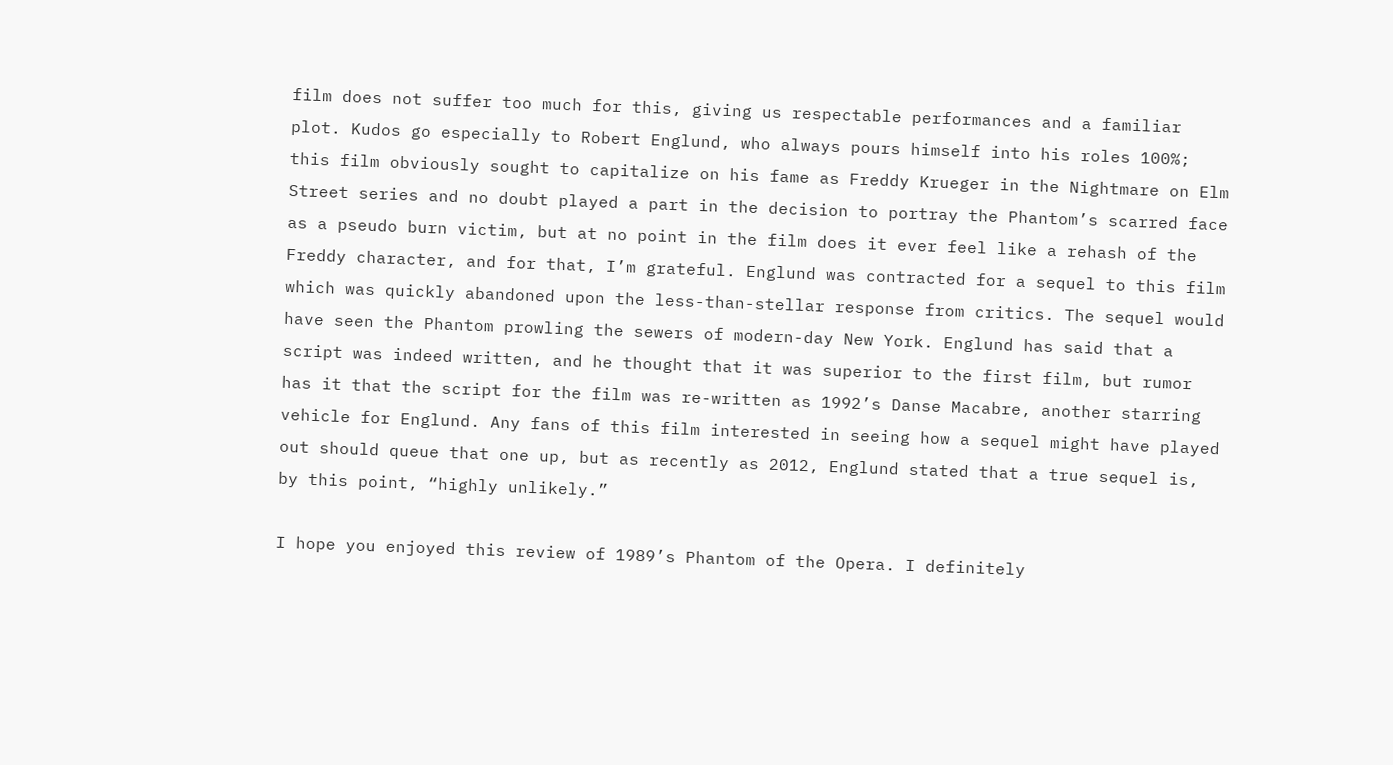film does not suffer too much for this, giving us respectable performances and a familiar plot. Kudos go especially to Robert Englund, who always pours himself into his roles 100%; this film obviously sought to capitalize on his fame as Freddy Krueger in the Nightmare on Elm Street series and no doubt played a part in the decision to portray the Phantom’s scarred face as a pseudo burn victim, but at no point in the film does it ever feel like a rehash of the Freddy character, and for that, I’m grateful. Englund was contracted for a sequel to this film which was quickly abandoned upon the less-than-stellar response from critics. The sequel would have seen the Phantom prowling the sewers of modern-day New York. Englund has said that a script was indeed written, and he thought that it was superior to the first film, but rumor has it that the script for the film was re-written as 1992’s Danse Macabre, another starring vehicle for Englund. Any fans of this film interested in seeing how a sequel might have played out should queue that one up, but as recently as 2012, Englund stated that a true sequel is, by this point, “highly unlikely.”

I hope you enjoyed this review of 1989’s Phantom of the Opera. I definitely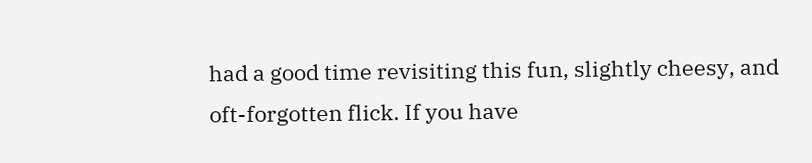had a good time revisiting this fun, slightly cheesy, and oft-forgotten flick. If you have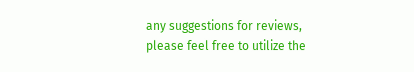any suggestions for reviews, please feel free to utilize the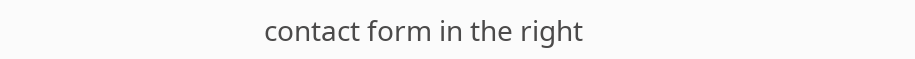contact form in the right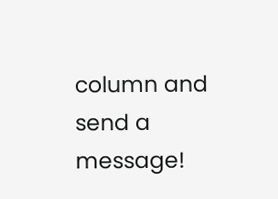column and send a message!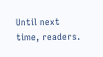Until next time, readers.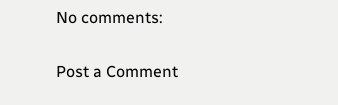No comments:

Post a Comment